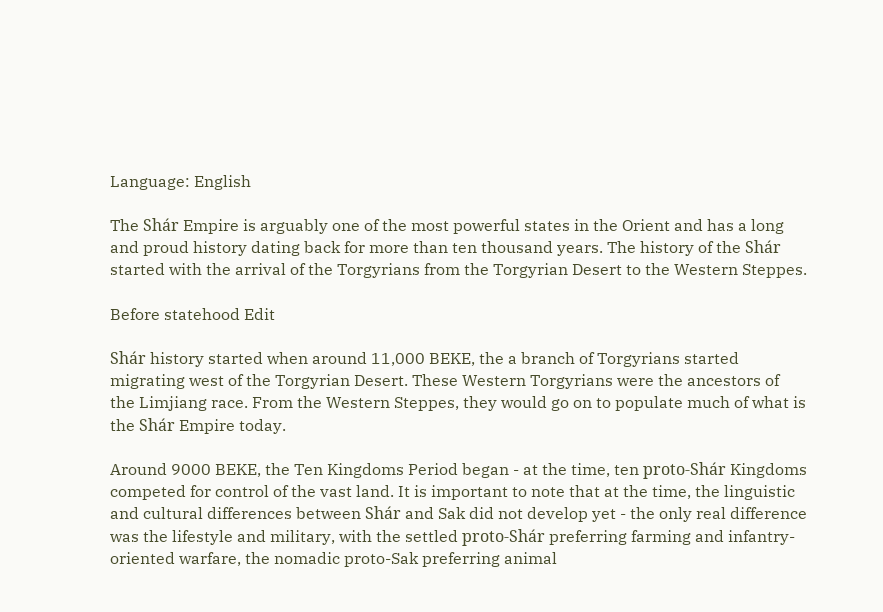Language: English

The Shár Empire is arguably one of the most powerful states in the Orient and has a long and proud history dating back for more than ten thousand years. The history of the Shár started with the arrival of the Torgyrians from the Torgyrian Desert to the Western Steppes.

Before statehood Edit

Shár history started when around 11,000 BEKE, the a branch of Torgyrians started migrating west of the Torgyrian Desert. These Western Torgyrians were the ancestors of the Limjiang race. From the Western Steppes, they would go on to populate much of what is the Shár Empire today.

Around 9000 BEKE, the Ten Kingdoms Period began - at the time, ten proto-Shár Kingdoms competed for control of the vast land. It is important to note that at the time, the linguistic and cultural differences between Shár and Sak did not develop yet - the only real difference was the lifestyle and military, with the settled proto-Shár preferring farming and infantry-oriented warfare, the nomadic proto-Sak preferring animal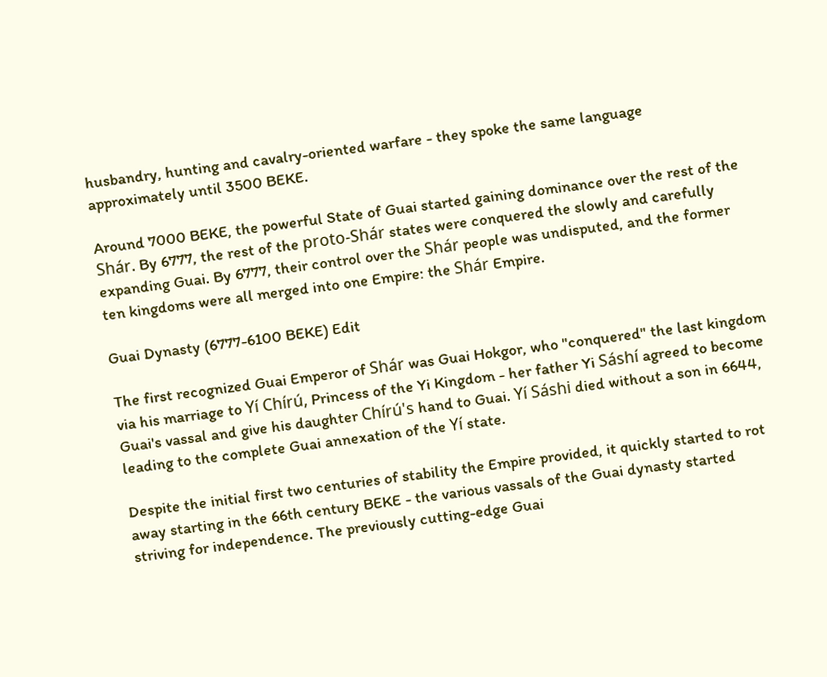husbandry, hunting and cavalry-oriented warfare - they spoke the same language approximately until 3500 BEKE.

Around 7000 BEKE, the powerful State of Guai started gaining dominance over the rest of the Shár. By 6777, the rest of the proto-Shár states were conquered the slowly and carefully expanding Guai. By 6777, their control over the Shár people was undisputed, and the former ten kingdoms were all merged into one Empire: the Shár Empire.

Guai Dynasty (6777-6100 BEKE) Edit

The first recognized Guai Emperor of Shár was Guai Hokgor, who "conquered" the last kingdom via his marriage to Yí Chírú, Princess of the Yi Kingdom - her father Yi Sáshí agreed to become Guai's vassal and give his daughter Chírú's hand to Guai. Yí Sáshi died without a son in 6644, leading to the complete Guai annexation of the Yí state.

Despite the initial first two centuries of stability the Empire provided, it quickly started to rot away starting in the 66th century BEKE - the various vassals of the Guai dynasty started striving for independence. The previously cutting-edge Guai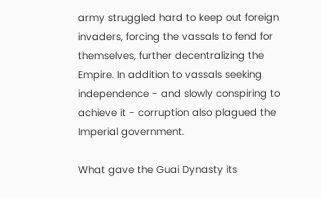army struggled hard to keep out foreign invaders, forcing the vassals to fend for themselves, further decentralizing the Empire. In addition to vassals seeking independence - and slowly conspiring to achieve it - corruption also plagued the Imperial government.

What gave the Guai Dynasty its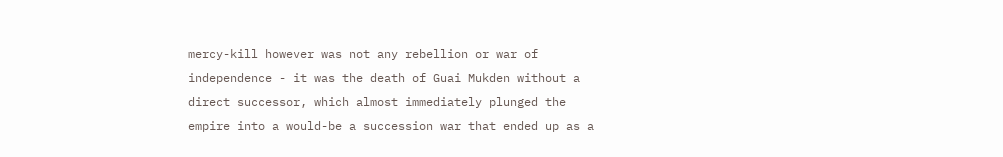mercy-kill however was not any rebellion or war of independence - it was the death of Guai Mukden without a direct successor, which almost immediately plunged the empire into a would-be a succession war that ended up as a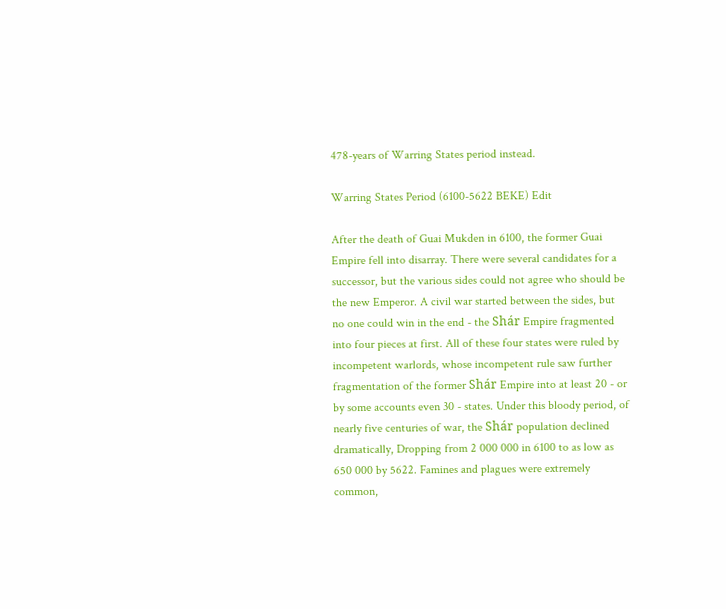478-years of Warring States period instead.

Warring States Period (6100-5622 BEKE) Edit

After the death of Guai Mukden in 6100, the former Guai Empire fell into disarray. There were several candidates for a successor, but the various sides could not agree who should be the new Emperor. A civil war started between the sides, but no one could win in the end - the Shár Empire fragmented into four pieces at first. All of these four states were ruled by incompetent warlords, whose incompetent rule saw further fragmentation of the former Shár Empire into at least 20 - or by some accounts even 30 - states. Under this bloody period, of nearly five centuries of war, the Shár population declined dramatically, Dropping from 2 000 000 in 6100 to as low as 650 000 by 5622. Famines and plagues were extremely common,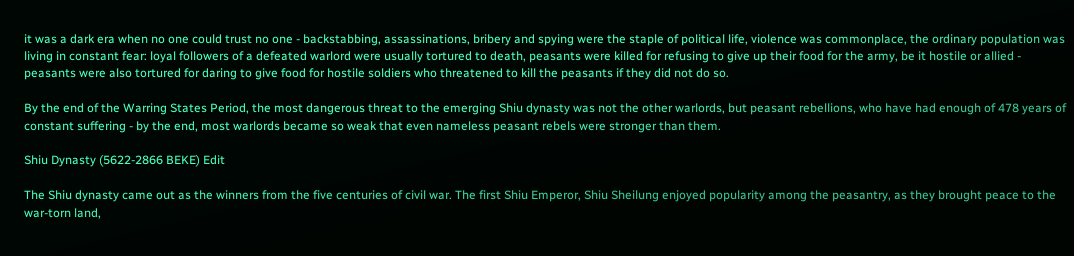it was a dark era when no one could trust no one - backstabbing, assassinations, bribery and spying were the staple of political life, violence was commonplace, the ordinary population was living in constant fear: loyal followers of a defeated warlord were usually tortured to death, peasants were killed for refusing to give up their food for the army, be it hostile or allied - peasants were also tortured for daring to give food for hostile soldiers who threatened to kill the peasants if they did not do so.

By the end of the Warring States Period, the most dangerous threat to the emerging Shiu dynasty was not the other warlords, but peasant rebellions, who have had enough of 478 years of constant suffering - by the end, most warlords became so weak that even nameless peasant rebels were stronger than them.

Shiu Dynasty (5622-2866 BEKE) Edit

The Shiu dynasty came out as the winners from the five centuries of civil war. The first Shiu Emperor, Shiu Sheilung enjoyed popularity among the peasantry, as they brought peace to the war-torn land,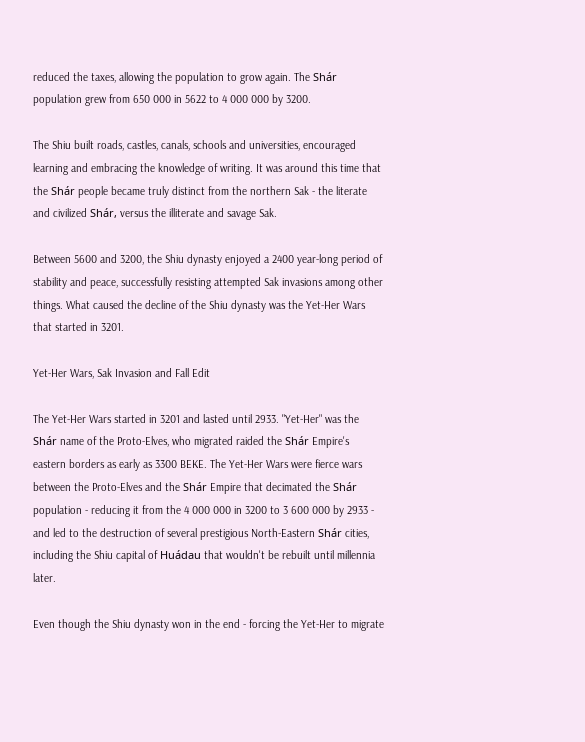reduced the taxes, allowing the population to grow again. The Shár population grew from 650 000 in 5622 to 4 000 000 by 3200.

The Shiu built roads, castles, canals, schools and universities, encouraged learning and embracing the knowledge of writing. It was around this time that the Shár people became truly distinct from the northern Sak - the literate and civilized Shár, versus the illiterate and savage Sak.

Between 5600 and 3200, the Shiu dynasty enjoyed a 2400 year-long period of stability and peace, successfully resisting attempted Sak invasions among other things. What caused the decline of the Shiu dynasty was the Yet-Her Wars that started in 3201.

Yet-Her Wars, Sak Invasion and Fall Edit

The Yet-Her Wars started in 3201 and lasted until 2933. "Yet-Her" was the Shár name of the Proto-Elves, who migrated raided the Shár Empire's eastern borders as early as 3300 BEKE. The Yet-Her Wars were fierce wars between the Proto-Elves and the Shár Empire that decimated the Shár population - reducing it from the 4 000 000 in 3200 to 3 600 000 by 2933 - and led to the destruction of several prestigious North-Eastern Shár cities, including the Shiu capital of Huádau that wouldn't be rebuilt until millennia later.

Even though the Shiu dynasty won in the end - forcing the Yet-Her to migrate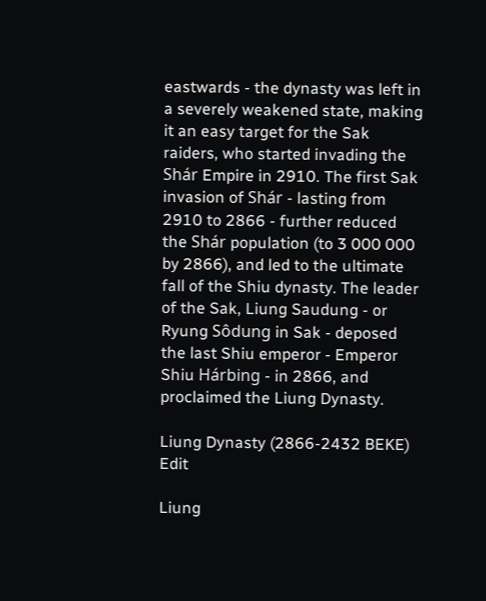eastwards - the dynasty was left in a severely weakened state, making it an easy target for the Sak raiders, who started invading the Shár Empire in 2910. The first Sak invasion of Shár - lasting from 2910 to 2866 - further reduced the Shár population (to 3 000 000 by 2866), and led to the ultimate fall of the Shiu dynasty. The leader of the Sak, Liung Saudung - or Ryung Sôdung in Sak - deposed the last Shiu emperor - Emperor Shiu Hárbing - in 2866, and proclaimed the Liung Dynasty.

Liung Dynasty (2866-2432 BEKE) Edit

Liung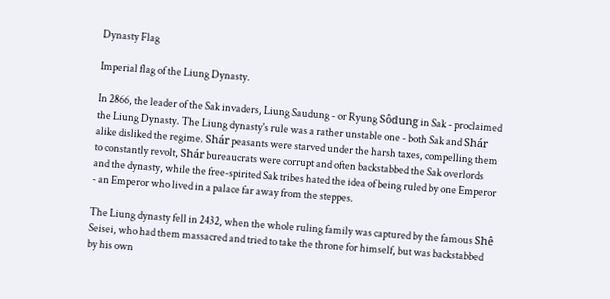Dynasty Flag

Imperial flag of the Liung Dynasty.

In 2866, the leader of the Sak invaders, Liung Saudung - or Ryung Sôdung in Sak - proclaimed the Liung Dynasty. The Liung dynasty's rule was a rather unstable one - both Sak and Shár alike disliked the regime. Shár peasants were starved under the harsh taxes, compelling them to constantly revolt, Shár bureaucrats were corrupt and often backstabbed the Sak overlords and the dynasty, while the free-spirited Sak tribes hated the idea of being ruled by one Emperor - an Emperor who lived in a palace far away from the steppes.

The Liung dynasty fell in 2432, when the whole ruling family was captured by the famous Shê Seisei, who had them massacred and tried to take the throne for himself, but was backstabbed by his own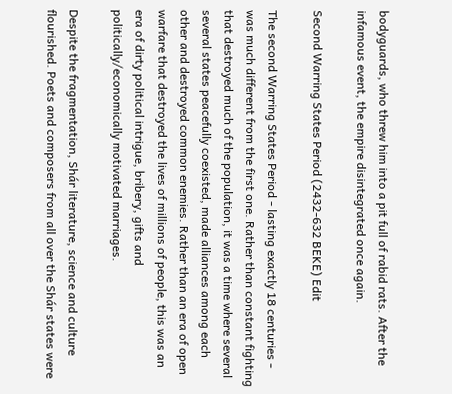bodyguards, who threw him into a pit full of rabid rats. After the infamous event, the empire disintegrated once again.

Second Warring States Period (2432-632 BEKE) Edit

The second Warring States Period - lasting exactly 18 centuries - was much different from the first one. Rather than constant fighting that destroyed much of the population, it was a time where several several states peacefully coexisted, made alliances among each other and destroyed common enemies. Rather than an era of open warfare that destroyed the lives of millions of people, this was an era of dirty political intrigue, bribery, gifts and politically/economically motivated marriages.

Despite the fragmentation, Shár literature, science and culture flourished. Poets and composers from all over the Shár states were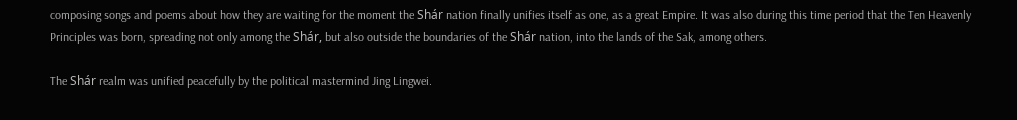composing songs and poems about how they are waiting for the moment the Shár nation finally unifies itself as one, as a great Empire. It was also during this time period that the Ten Heavenly Principles was born, spreading not only among the Shár, but also outside the boundaries of the Shár nation, into the lands of the Sak, among others.

The Shár realm was unified peacefully by the political mastermind Jing Lingwei.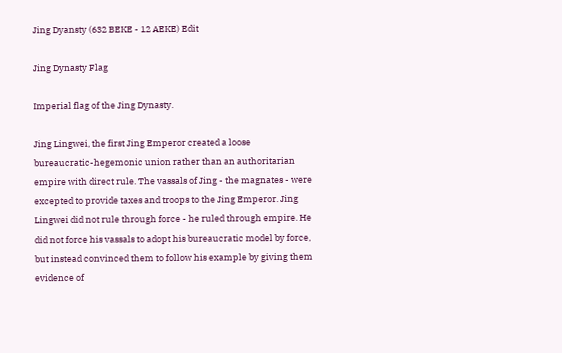Jing Dyansty (632 BEKE - 12 AEKE) Edit

Jing Dynasty Flag

Imperial flag of the Jing Dynasty.

Jing Lingwei, the first Jing Emperor created a loose bureaucratic-hegemonic union rather than an authoritarian empire with direct rule. The vassals of Jing - the magnates - were excepted to provide taxes and troops to the Jing Emperor. Jing Lingwei did not rule through force - he ruled through empire. He did not force his vassals to adopt his bureaucratic model by force, but instead convinced them to follow his example by giving them evidence of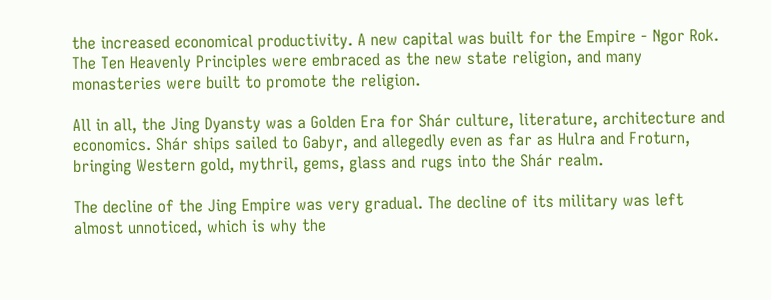the increased economical productivity. A new capital was built for the Empire - Ngor Rok. The Ten Heavenly Principles were embraced as the new state religion, and many monasteries were built to promote the religion.

All in all, the Jing Dyansty was a Golden Era for Shár culture, literature, architecture and economics. Shár ships sailed to Gabyr, and allegedly even as far as Hulra and Froturn, bringing Western gold, mythril, gems, glass and rugs into the Shár realm.

The decline of the Jing Empire was very gradual. The decline of its military was left almost unnoticed, which is why the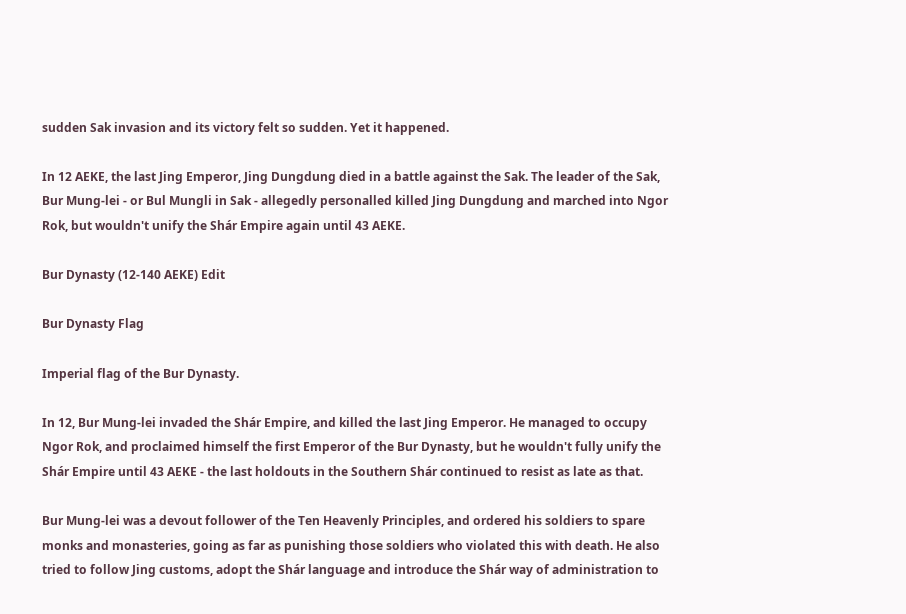sudden Sak invasion and its victory felt so sudden. Yet it happened.

In 12 AEKE, the last Jing Emperor, Jing Dungdung died in a battle against the Sak. The leader of the Sak, Bur Mung-lei - or Bul Mungli in Sak - allegedly personalled killed Jing Dungdung and marched into Ngor Rok, but wouldn't unify the Shár Empire again until 43 AEKE.

Bur Dynasty (12-140 AEKE) Edit

Bur Dynasty Flag

Imperial flag of the Bur Dynasty.

In 12, Bur Mung-lei invaded the Shár Empire, and killed the last Jing Emperor. He managed to occupy Ngor Rok, and proclaimed himself the first Emperor of the Bur Dynasty, but he wouldn't fully unify the Shár Empire until 43 AEKE - the last holdouts in the Southern Shár continued to resist as late as that.

Bur Mung-lei was a devout follower of the Ten Heavenly Principles, and ordered his soldiers to spare monks and monasteries, going as far as punishing those soldiers who violated this with death. He also tried to follow Jing customs, adopt the Shár language and introduce the Shár way of administration to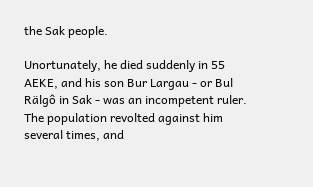the Sak people.

Unortunately, he died suddenly in 55 AEKE, and his son Bur Largau - or Bul Rälgô in Sak - was an incompetent ruler. The population revolted against him several times, and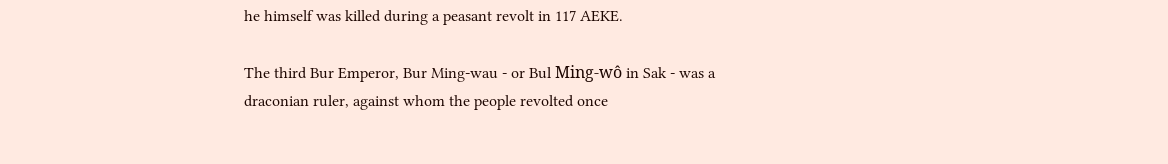he himself was killed during a peasant revolt in 117 AEKE.

The third Bur Emperor, Bur Ming-wau - or Bul Ming-wô in Sak - was a draconian ruler, against whom the people revolted once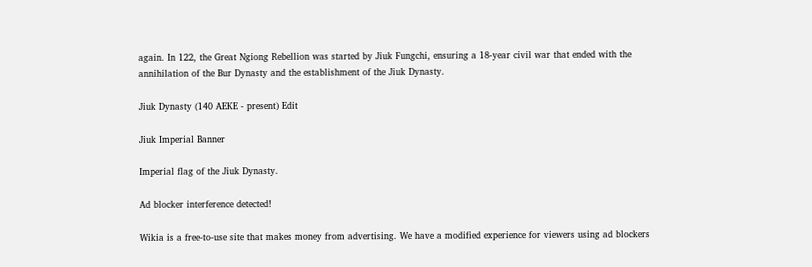again. In 122, the Great Ngiong Rebellion was started by Jiuk Fungchi, ensuring a 18-year civil war that ended with the annihilation of the Bur Dynasty and the establishment of the Jiuk Dynasty.

Jiuk Dynasty (140 AEKE - present) Edit

Jiuk Imperial Banner

Imperial flag of the Jiuk Dynasty.

Ad blocker interference detected!

Wikia is a free-to-use site that makes money from advertising. We have a modified experience for viewers using ad blockers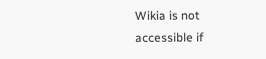Wikia is not accessible if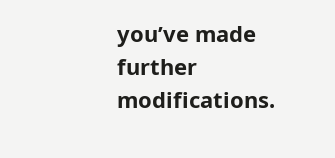you’ve made further modifications.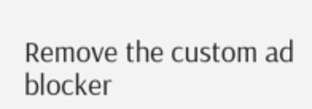Remove the custom ad blocker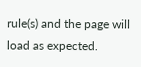rule(s) and the page will load as expected.